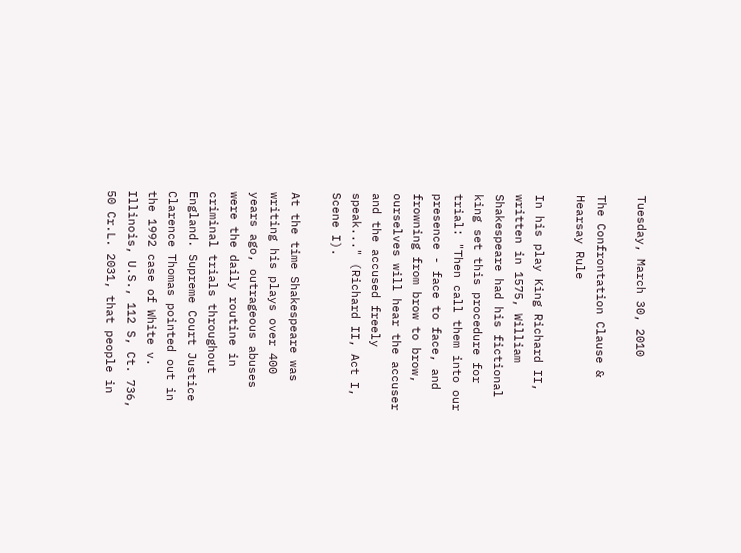Tuesday, March 30, 2010

The Confrontation Clause & Hearsay Rule

In his play King Richard II, written in 1575, William Shakespeare had his fictional king set this procedure for trial: "Then call them into our presence - face to face, and frowning from brow to brow, ourselves will hear the accuser and the accused freely speak..." (Richard II, Act I, Scene I).

At the time Shakespeare was writing his plays over 400 years ago, outrageous abuses were the daily routine in criminal trials throughout England. Supreme Court Justice Clarence Thomas pointed out in the 1992 case of White v. Illinois, U.S., 112 S, Ct. 736, 50 Cr.L. 2031, that people in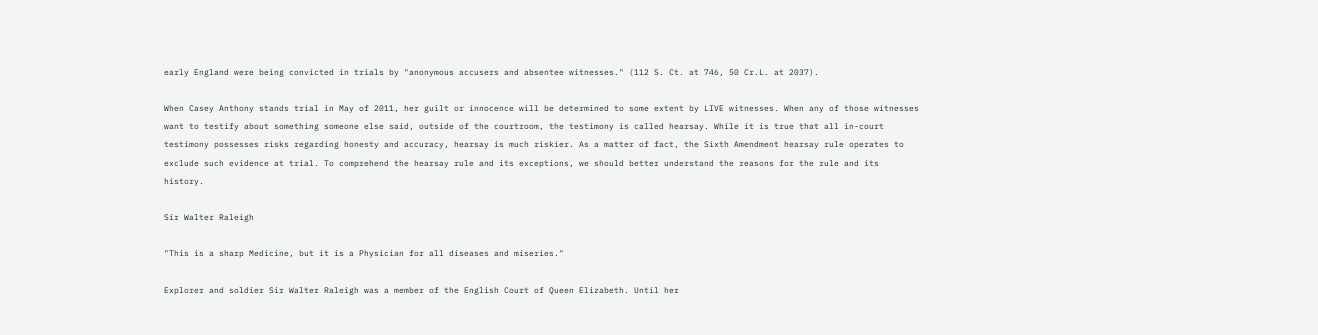early England were being convicted in trials by "anonymous accusers and absentee witnesses." (112 S. Ct. at 746, 50 Cr.L. at 2037).

When Casey Anthony stands trial in May of 2011, her guilt or innocence will be determined to some extent by LIVE witnesses. When any of those witnesses want to testify about something someone else said, outside of the courtroom, the testimony is called hearsay. While it is true that all in-court testimony possesses risks regarding honesty and accuracy, hearsay is much riskier. As a matter of fact, the Sixth Amendment hearsay rule operates to exclude such evidence at trial. To comprehend the hearsay rule and its exceptions, we should better understand the reasons for the rule and its history.

Sir Walter Raleigh

"This is a sharp Medicine, but it is a Physician for all diseases and miseries."

Explorer and soldier Sir Walter Raleigh was a member of the English Court of Queen Elizabeth. Until her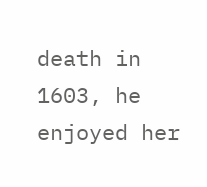death in 1603, he enjoyed her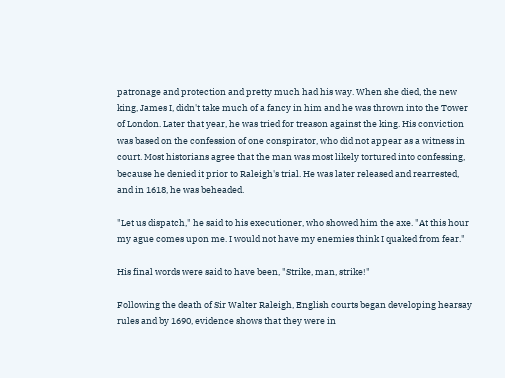patronage and protection and pretty much had his way. When she died, the new king, James I, didn't take much of a fancy in him and he was thrown into the Tower of London. Later that year, he was tried for treason against the king. His conviction was based on the confession of one conspirator, who did not appear as a witness in court. Most historians agree that the man was most likely tortured into confessing, because he denied it prior to Raleigh's trial. He was later released and rearrested, and in 1618, he was beheaded.

"Let us dispatch," he said to his executioner, who showed him the axe. "At this hour my ague comes upon me. I would not have my enemies think I quaked from fear."

His final words were said to have been, "Strike, man, strike!"

Following the death of Sir Walter Raleigh, English courts began developing hearsay rules and by 1690, evidence shows that they were in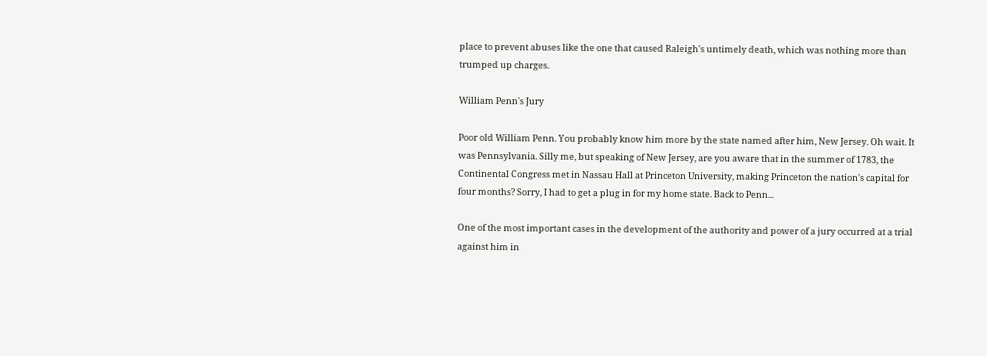place to prevent abuses like the one that caused Raleigh's untimely death, which was nothing more than trumped up charges.

William Penn's Jury

Poor old William Penn. You probably know him more by the state named after him, New Jersey. Oh wait. It was Pennsylvania. Silly me, but speaking of New Jersey, are you aware that in the summer of 1783, the Continental Congress met in Nassau Hall at Princeton University, making Princeton the nation's capital for four months? Sorry, I had to get a plug in for my home state. Back to Penn...

One of the most important cases in the development of the authority and power of a jury occurred at a trial against him in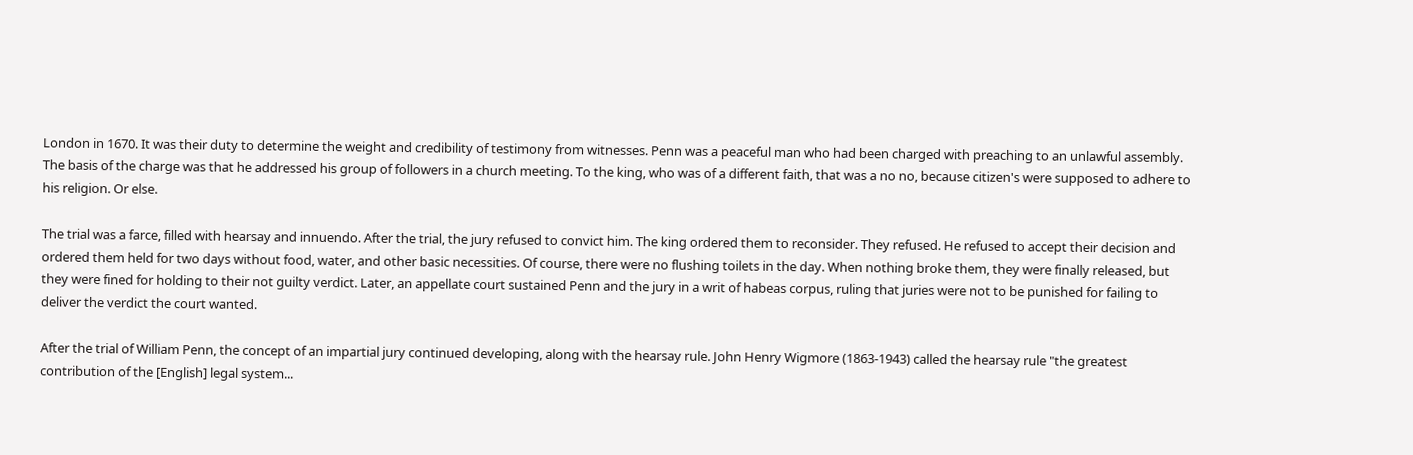London in 1670. It was their duty to determine the weight and credibility of testimony from witnesses. Penn was a peaceful man who had been charged with preaching to an unlawful assembly. The basis of the charge was that he addressed his group of followers in a church meeting. To the king, who was of a different faith, that was a no no, because citizen's were supposed to adhere to his religion. Or else.

The trial was a farce, filled with hearsay and innuendo. After the trial, the jury refused to convict him. The king ordered them to reconsider. They refused. He refused to accept their decision and ordered them held for two days without food, water, and other basic necessities. Of course, there were no flushing toilets in the day. When nothing broke them, they were finally released, but they were fined for holding to their not guilty verdict. Later, an appellate court sustained Penn and the jury in a writ of habeas corpus, ruling that juries were not to be punished for failing to deliver the verdict the court wanted.

After the trial of William Penn, the concept of an impartial jury continued developing, along with the hearsay rule. John Henry Wigmore (1863-1943) called the hearsay rule "the greatest contribution of the [English] legal system...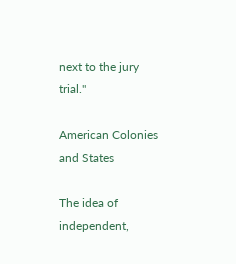next to the jury trial."

American Colonies and States

The idea of independent,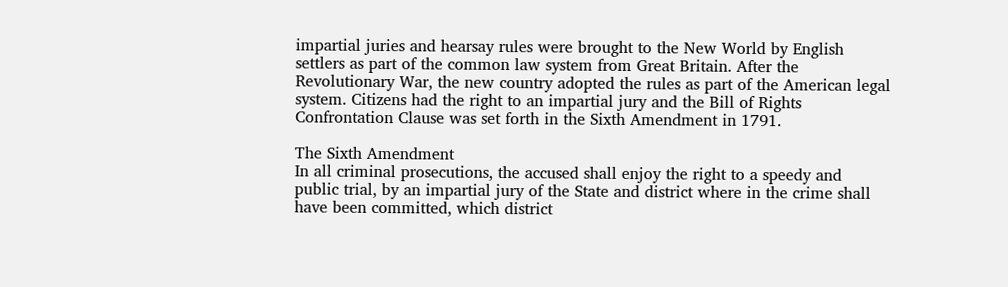impartial juries and hearsay rules were brought to the New World by English settlers as part of the common law system from Great Britain. After the Revolutionary War, the new country adopted the rules as part of the American legal system. Citizens had the right to an impartial jury and the Bill of Rights Confrontation Clause was set forth in the Sixth Amendment in 1791.

The Sixth Amendment
In all criminal prosecutions, the accused shall enjoy the right to a speedy and public trial, by an impartial jury of the State and district where in the crime shall have been committed, which district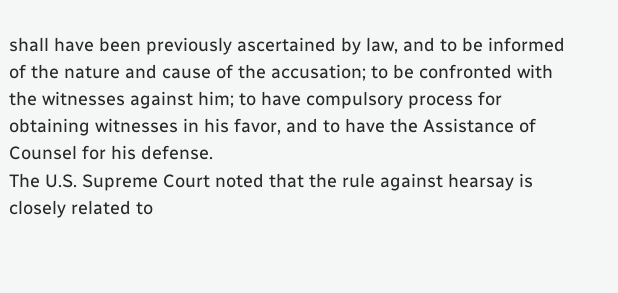shall have been previously ascertained by law, and to be informed of the nature and cause of the accusation; to be confronted with the witnesses against him; to have compulsory process for obtaining witnesses in his favor, and to have the Assistance of Counsel for his defense.
The U.S. Supreme Court noted that the rule against hearsay is closely related to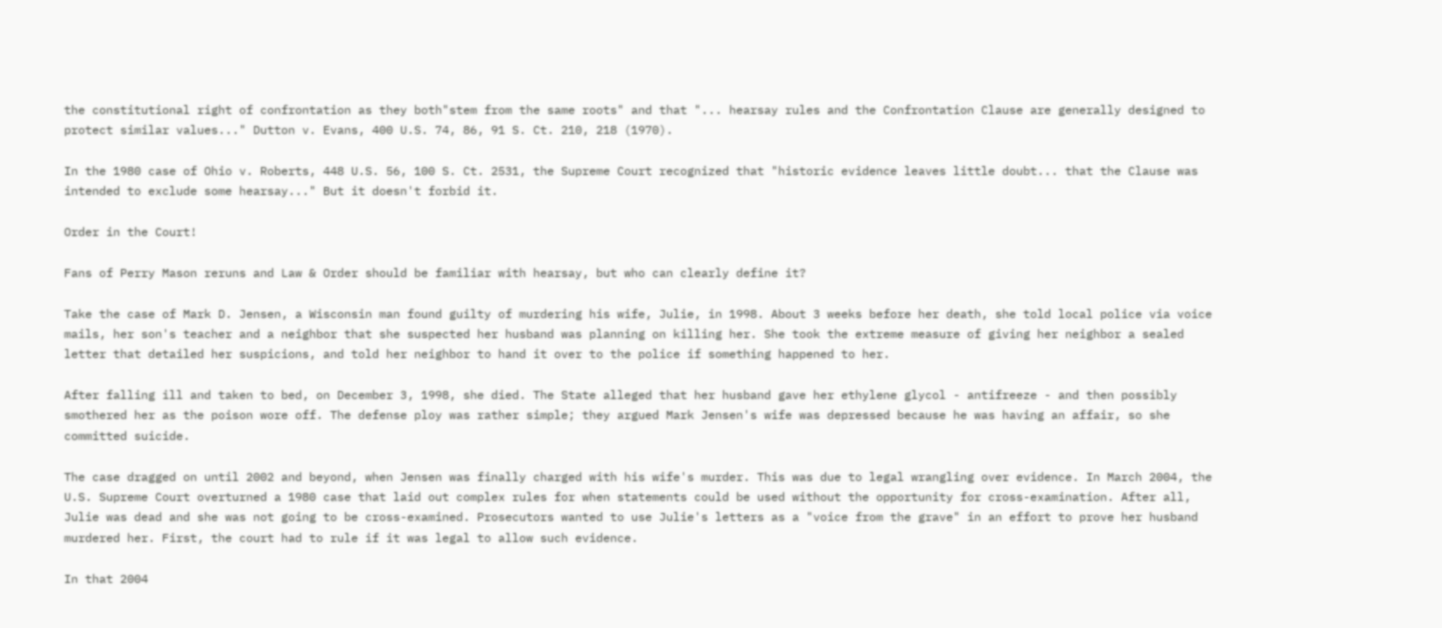the constitutional right of confrontation as they both"stem from the same roots" and that "... hearsay rules and the Confrontation Clause are generally designed to protect similar values..." Dutton v. Evans, 400 U.S. 74, 86, 91 S. Ct. 210, 218 (1970).

In the 1980 case of Ohio v. Roberts, 448 U.S. 56, 100 S. Ct. 2531, the Supreme Court recognized that "historic evidence leaves little doubt... that the Clause was intended to exclude some hearsay..." But it doesn't forbid it.

Order in the Court!

Fans of Perry Mason reruns and Law & Order should be familiar with hearsay, but who can clearly define it?

Take the case of Mark D. Jensen, a Wisconsin man found guilty of murdering his wife, Julie, in 1998. About 3 weeks before her death, she told local police via voice mails, her son's teacher and a neighbor that she suspected her husband was planning on killing her. She took the extreme measure of giving her neighbor a sealed letter that detailed her suspicions, and told her neighbor to hand it over to the police if something happened to her.

After falling ill and taken to bed, on December 3, 1998, she died. The State alleged that her husband gave her ethylene glycol - antifreeze - and then possibly smothered her as the poison wore off. The defense ploy was rather simple; they argued Mark Jensen's wife was depressed because he was having an affair, so she committed suicide.

The case dragged on until 2002 and beyond, when Jensen was finally charged with his wife's murder. This was due to legal wrangling over evidence. In March 2004, the U.S. Supreme Court overturned a 1980 case that laid out complex rules for when statements could be used without the opportunity for cross-examination. After all, Julie was dead and she was not going to be cross-examined. Prosecutors wanted to use Julie's letters as a "voice from the grave" in an effort to prove her husband murdered her. First, the court had to rule if it was legal to allow such evidence.

In that 2004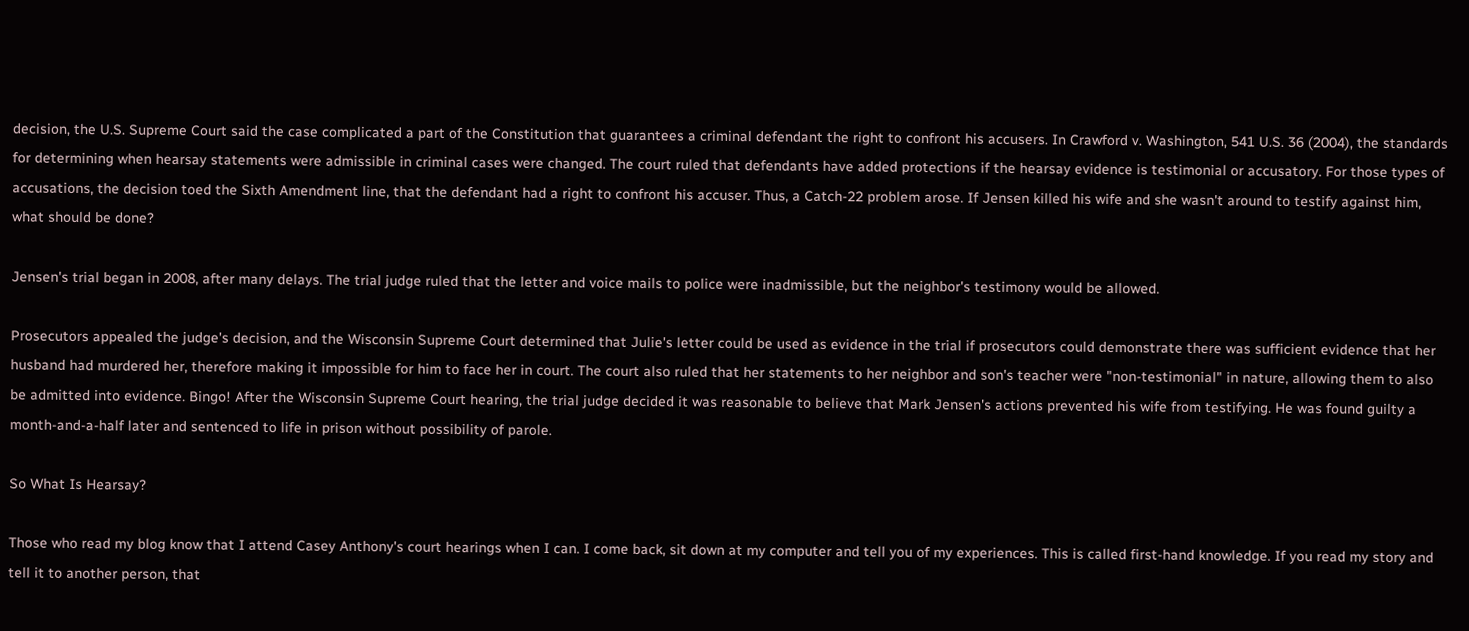decision, the U.S. Supreme Court said the case complicated a part of the Constitution that guarantees a criminal defendant the right to confront his accusers. In Crawford v. Washington, 541 U.S. 36 (2004), the standards for determining when hearsay statements were admissible in criminal cases were changed. The court ruled that defendants have added protections if the hearsay evidence is testimonial or accusatory. For those types of accusations, the decision toed the Sixth Amendment line, that the defendant had a right to confront his accuser. Thus, a Catch-22 problem arose. If Jensen killed his wife and she wasn't around to testify against him, what should be done?

Jensen's trial began in 2008, after many delays. The trial judge ruled that the letter and voice mails to police were inadmissible, but the neighbor's testimony would be allowed.

Prosecutors appealed the judge's decision, and the Wisconsin Supreme Court determined that Julie's letter could be used as evidence in the trial if prosecutors could demonstrate there was sufficient evidence that her husband had murdered her, therefore making it impossible for him to face her in court. The court also ruled that her statements to her neighbor and son's teacher were "non-testimonial" in nature, allowing them to also be admitted into evidence. Bingo! After the Wisconsin Supreme Court hearing, the trial judge decided it was reasonable to believe that Mark Jensen's actions prevented his wife from testifying. He was found guilty a month-and-a-half later and sentenced to life in prison without possibility of parole.

So What Is Hearsay?

Those who read my blog know that I attend Casey Anthony's court hearings when I can. I come back, sit down at my computer and tell you of my experiences. This is called first-hand knowledge. If you read my story and tell it to another person, that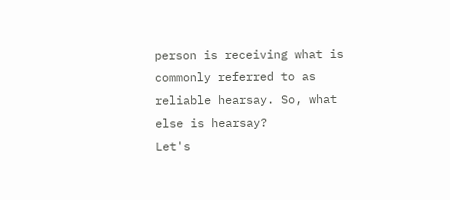person is receiving what is commonly referred to as reliable hearsay. So, what else is hearsay?
Let's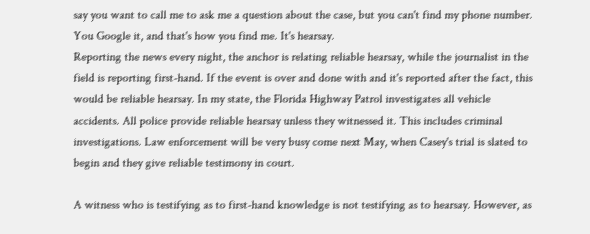say you want to call me to ask me a question about the case, but you can't find my phone number. You Google it, and that's how you find me. It's hearsay.
Reporting the news every night, the anchor is relating reliable hearsay, while the journalist in the field is reporting first-hand. If the event is over and done with and it's reported after the fact, this would be reliable hearsay. In my state, the Florida Highway Patrol investigates all vehicle accidents. All police provide reliable hearsay unless they witnessed it. This includes criminal investigations. Law enforcement will be very busy come next May, when Casey's trial is slated to begin and they give reliable testimony in court.

A witness who is testifying as to first-hand knowledge is not testifying as to hearsay. However, as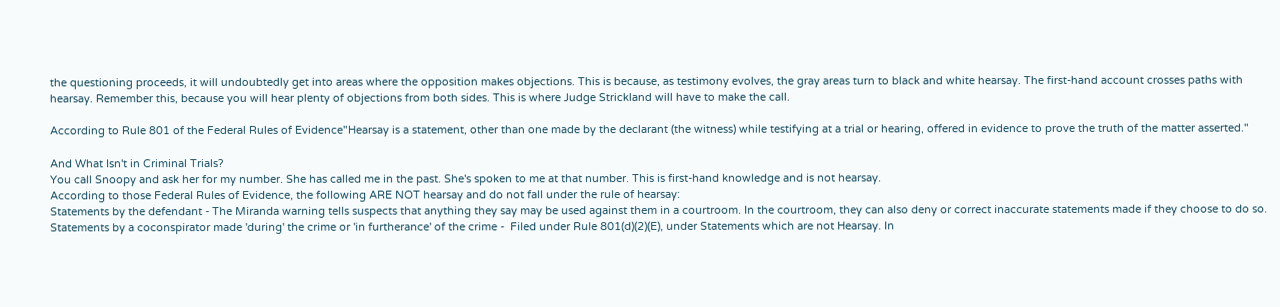the questioning proceeds, it will undoubtedly get into areas where the opposition makes objections. This is because, as testimony evolves, the gray areas turn to black and white hearsay. The first-hand account crosses paths with hearsay. Remember this, because you will hear plenty of objections from both sides. This is where Judge Strickland will have to make the call.

According to Rule 801 of the Federal Rules of Evidence"Hearsay is a statement, other than one made by the declarant (the witness) while testifying at a trial or hearing, offered in evidence to prove the truth of the matter asserted."

And What Isn't in Criminal Trials?
You call Snoopy and ask her for my number. She has called me in the past. She's spoken to me at that number. This is first-hand knowledge and is not hearsay.
According to those Federal Rules of Evidence, the following ARE NOT hearsay and do not fall under the rule of hearsay:
Statements by the defendant - The Miranda warning tells suspects that anything they say may be used against them in a courtroom. In the courtroom, they can also deny or correct inaccurate statements made if they choose to do so.
Statements by a coconspirator made 'during' the crime or 'in furtherance' of the crime -  Filed under Rule 801(d)(2)(E), under Statements which are not Hearsay. In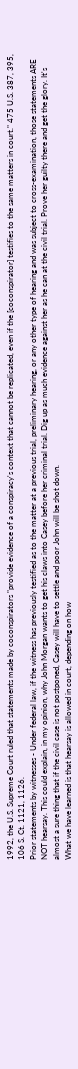1992, the U.S. Supreme Court ruled that statements made by coconspirators "provide evidence of a conspiracy's context that cannot be replicated, even if the [coconspirator] testifies to the same matters in court." 475 U.S. 387, 395, 106 S. Ct. 1121, 1126.
Prior statements by witnesses - Under federal law, if the witness has previously testified as to the matter at a previous trial, preliminary hearing, or any other type of hearing and was subject to cross-examination, those statements ARE NOT hearsay. This could explain, in my opinion, why John Morgan wants to get his claws into Casey before her criminal trial. Dig up as much evidence against her as he can at the civil trial. Prove her guilty there and get the glory. It's almost a sure thing that if the civil case is not postponed, Casey will have to settle and poor John will be shot down.
What we have learned is that hearsay is allowed in court, depending on how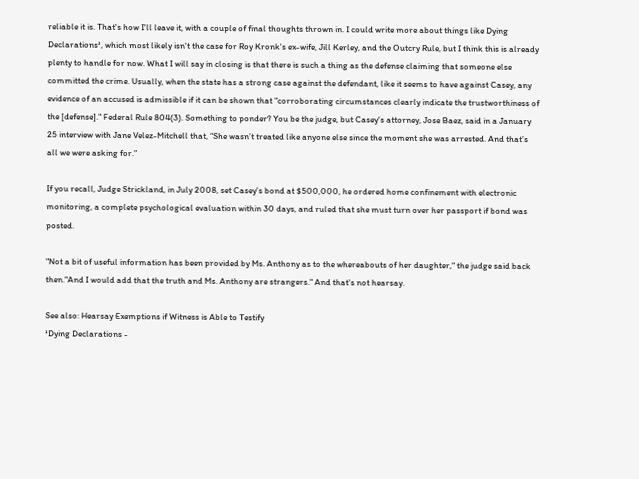reliable it is. That's how I'll leave it, with a couple of final thoughts thrown in. I could write more about things like Dying Declarations¹, which most likely isn't the case for Roy Kronk's ex-wife, Jill Kerley, and the Outcry Rule, but I think this is already plenty to handle for now. What I will say in closing is that there is such a thing as the defense claiming that someone else committed the crime. Usually, when the state has a strong case against the defendant, like it seems to have against Casey, any evidence of an accused is admissible if it can be shown that "corroborating circumstances clearly indicate the trustworthiness of the [defense]." Federal Rule 804(3). Something to ponder? You be the judge, but Casey's attorney, Jose Baez, said in a January 25 interview with Jane Velez-Mitchell that, “She wasn’t treated like anyone else since the moment she was arrested. And that’s all we were asking for.”

If you recall, Judge Strickland, in July 2008, set Casey's bond at $500,000, he ordered home confinement with electronic monitoring, a complete psychological evaluation within 30 days, and ruled that she must turn over her passport if bond was posted.

"Not a bit of useful information has been provided by Ms. Anthony as to the whereabouts of her daughter," the judge said back then."And I would add that the truth and Ms. Anthony are strangers." And that's not hearsay.

See also: Hearsay Exemptions if Witness is Able to Testify
¹Dying Declarations -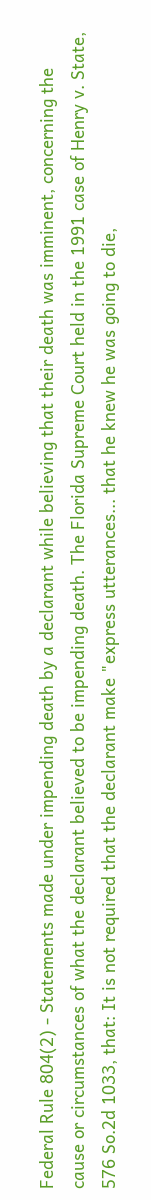Federal Rule 804(2) - Statements made under impending death by a declarant while believing that their death was imminent, concerning the cause or circumstances of what the declarant believed to be impending death. The Florida Supreme Court held in the 1991 case of Henry v. State, 576 So.2d 1033, that: It is not required that the declarant make "express utterances... that he knew he was going to die,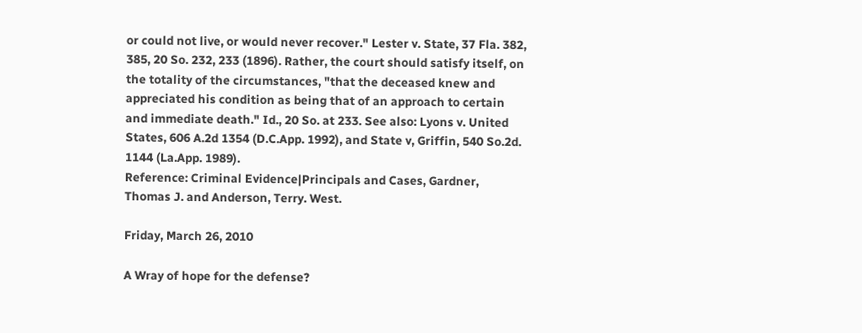or could not live, or would never recover." Lester v. State, 37 Fla. 382, 385, 20 So. 232, 233 (1896). Rather, the court should satisfy itself, on the totality of the circumstances, "that the deceased knew and appreciated his condition as being that of an approach to certain and immediate death." Id., 20 So. at 233. See also: Lyons v. United States, 606 A.2d 1354 (D.C.App. 1992), and State v, Griffin, 540 So.2d. 1144 (La.App. 1989).
Reference: Criminal Evidence|Principals and Cases, Gardner, Thomas J. and Anderson, Terry. West.

Friday, March 26, 2010

A Wray of hope for the defense?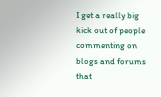I get a really big kick out of people commenting on blogs and forums that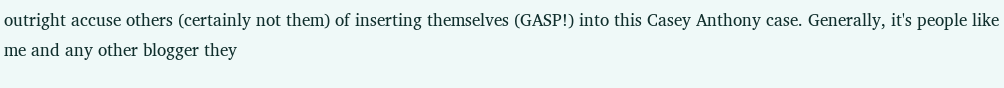outright accuse others (certainly not them) of inserting themselves (GASP!) into this Casey Anthony case. Generally, it's people like me and any other blogger they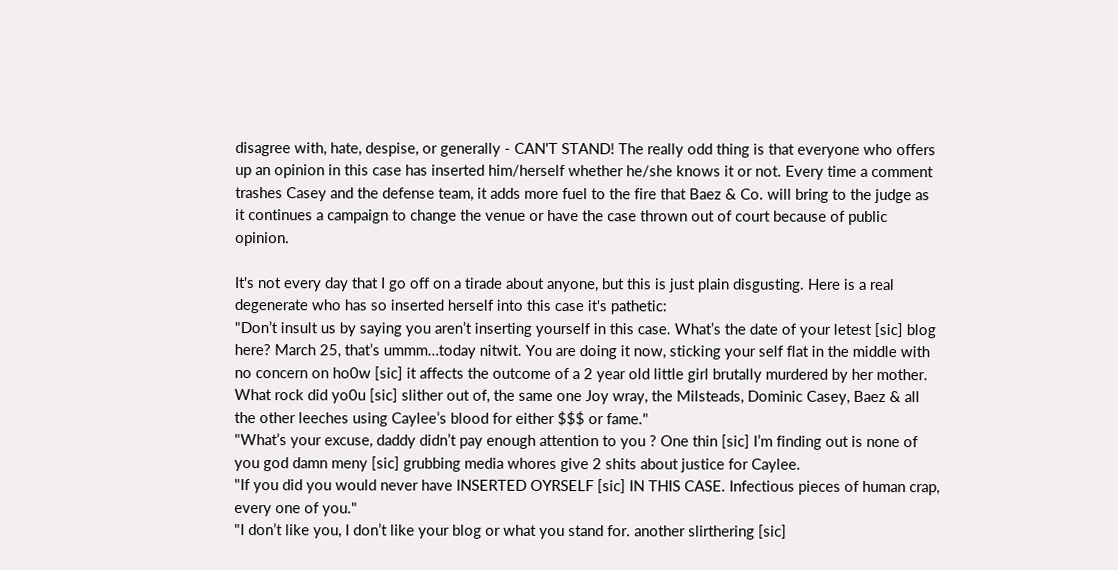disagree with, hate, despise, or generally - CAN'T STAND! The really odd thing is that everyone who offers up an opinion in this case has inserted him/herself whether he/she knows it or not. Every time a comment trashes Casey and the defense team, it adds more fuel to the fire that Baez & Co. will bring to the judge as it continues a campaign to change the venue or have the case thrown out of court because of public opinion.

It's not every day that I go off on a tirade about anyone, but this is just plain disgusting. Here is a real degenerate who has so inserted herself into this case it's pathetic:
"Don’t insult us by saying you aren’t inserting yourself in this case. What’s the date of your letest [sic] blog here? March 25, that’s ummm…today nitwit. You are doing it now, sticking your self flat in the middle with no concern on ho0w [sic] it affects the outcome of a 2 year old little girl brutally murdered by her mother. What rock did yo0u [sic] slither out of, the same one Joy wray, the Milsteads, Dominic Casey, Baez & all the other leeches using Caylee’s blood for either $$$ or fame."
"What’s your excuse, daddy didn’t pay enough attention to you ? One thin [sic] I’m finding out is none of you god damn meny [sic] grubbing media whores give 2 shits about justice for Caylee.
"If you did you would never have INSERTED OYRSELF [sic] IN THIS CASE. Infectious pieces of human crap, every one of you."
"I don’t like you, I don’t like your blog or what you stand for. another slirthering [sic]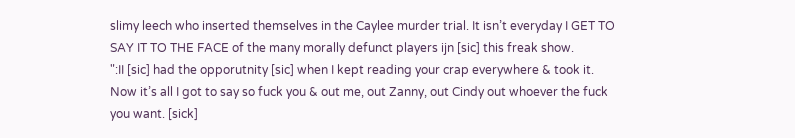slimy leech who inserted themselves in the Caylee murder trial. It isn’t everyday I GET TO SAY IT TO THE FACE of the many morally defunct players ijn [sic] this freak show.
":II [sic] had the opporutnity [sic] when I kept reading your crap everywhere & took it. Now it’s all I got to say so fuck you & out me, out Zanny, out Cindy out whoever the fuck you want. [sick]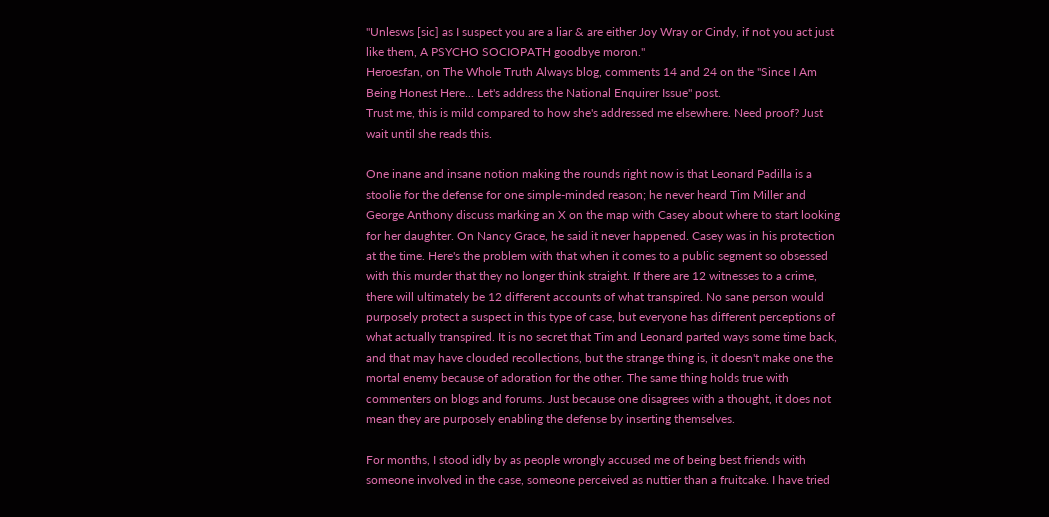"Unlesws [sic] as I suspect you are a liar & are either Joy Wray or Cindy, if not you act just like them, A PSYCHO SOCIOPATH goodbye moron."
Heroesfan, on The Whole Truth Always blog, comments 14 and 24 on the "Since I Am Being Honest Here... Let's address the National Enquirer Issue" post.
Trust me, this is mild compared to how she's addressed me elsewhere. Need proof? Just wait until she reads this.

One inane and insane notion making the rounds right now is that Leonard Padilla is a stoolie for the defense for one simple-minded reason; he never heard Tim Miller and George Anthony discuss marking an X on the map with Casey about where to start looking for her daughter. On Nancy Grace, he said it never happened. Casey was in his protection at the time. Here's the problem with that when it comes to a public segment so obsessed with this murder that they no longer think straight. If there are 12 witnesses to a crime, there will ultimately be 12 different accounts of what transpired. No sane person would purposely protect a suspect in this type of case, but everyone has different perceptions of what actually transpired. It is no secret that Tim and Leonard parted ways some time back, and that may have clouded recollections, but the strange thing is, it doesn't make one the mortal enemy because of adoration for the other. The same thing holds true with commenters on blogs and forums. Just because one disagrees with a thought, it does not mean they are purposely enabling the defense by inserting themselves.

For months, I stood idly by as people wrongly accused me of being best friends with someone involved in the case, someone perceived as nuttier than a fruitcake. I have tried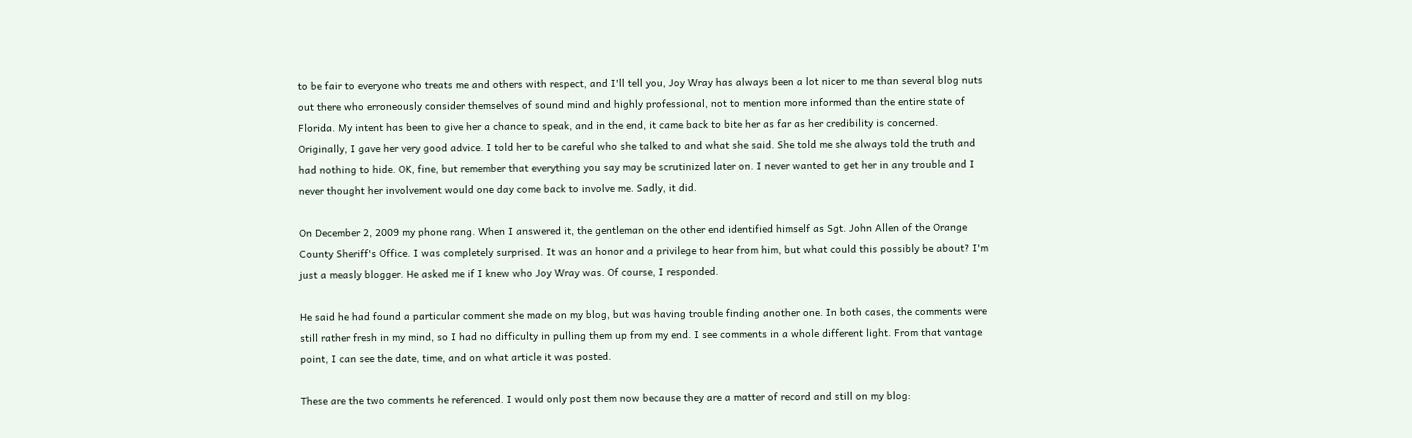to be fair to everyone who treats me and others with respect, and I'll tell you, Joy Wray has always been a lot nicer to me than several blog nuts out there who erroneously consider themselves of sound mind and highly professional, not to mention more informed than the entire state of Florida. My intent has been to give her a chance to speak, and in the end, it came back to bite her as far as her credibility is concerned. Originally, I gave her very good advice. I told her to be careful who she talked to and what she said. She told me she always told the truth and had nothing to hide. OK, fine, but remember that everything you say may be scrutinized later on. I never wanted to get her in any trouble and I never thought her involvement would one day come back to involve me. Sadly, it did.

On December 2, 2009 my phone rang. When I answered it, the gentleman on the other end identified himself as Sgt. John Allen of the Orange County Sheriff's Office. I was completely surprised. It was an honor and a privilege to hear from him, but what could this possibly be about? I'm just a measly blogger. He asked me if I knew who Joy Wray was. Of course, I responded.

He said he had found a particular comment she made on my blog, but was having trouble finding another one. In both cases, the comments were still rather fresh in my mind, so I had no difficulty in pulling them up from my end. I see comments in a whole different light. From that vantage point, I can see the date, time, and on what article it was posted.

These are the two comments he referenced. I would only post them now because they are a matter of record and still on my blog: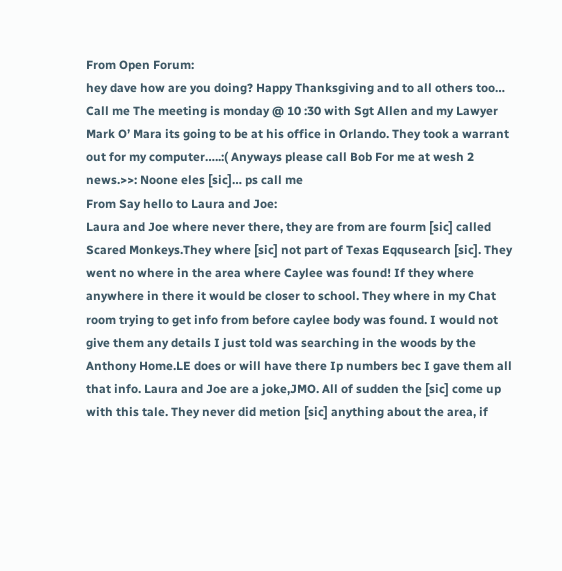From Open Forum:
hey dave how are you doing? Happy Thanksgiving and to all others too… Call me The meeting is monday @ 10 :30 with Sgt Allen and my Lawyer Mark O’ Mara its going to be at his office in Orlando. They took a warrant out for my computer…..:( Anyways please call Bob For me at wesh 2 news.>>: Noone eles [sic]… ps call me
From Say hello to Laura and Joe:
Laura and Joe where never there, they are from are fourm [sic] called Scared Monkeys.They where [sic] not part of Texas Eqqusearch [sic]. They went no where in the area where Caylee was found! If they where anywhere in there it would be closer to school. They where in my Chat room trying to get info from before caylee body was found. I would not give them any details I just told was searching in the woods by the Anthony Home.LE does or will have there Ip numbers bec I gave them all that info. Laura and Joe are a joke,JMO. All of sudden the [sic] come up with this tale. They never did metion [sic] anything about the area, if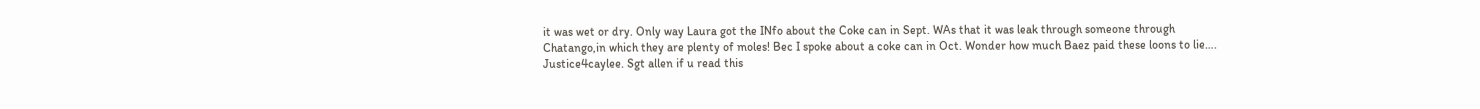it was wet or dry. Only way Laura got the INfo about the Coke can in Sept. WAs that it was leak through someone through Chatango,in which they are plenty of moles! Bec I spoke about a coke can in Oct. Wonder how much Baez paid these loons to lie…. Justice4caylee. Sgt allen if u read this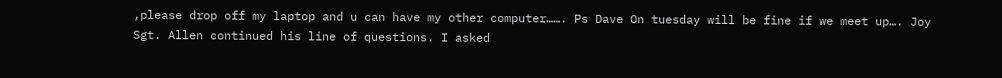,please drop off my laptop and u can have my other computer……. Ps Dave On tuesday will be fine if we meet up…. Joy
Sgt. Allen continued his line of questions. I asked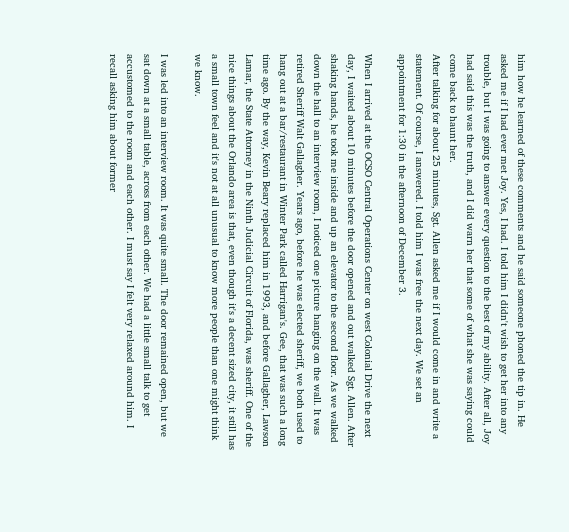him how he learned of these comments and he said someone phoned the tip in. He asked me if I had ever met Joy. Yes, I had. I told him I didn't wish to get her into any trouble, but I was going to answer every question to the best of my ability. After all, Joy had said this was the truth, and I did warn her that some of what she was saying could come back to haunt her.
After talking for about 25 minutes, Sgt. Allen asked me if I would come in and write a statement. Of course, I answered. I told him I was free the next day. We set an appointment for 1:30 in the afternoon of December 3.

When I arrived at the OCSO Central Operations Center on west Colonial Drive the next day, I waited about 10 minutes before the door opened and out walked Sgt. Allen. After shaking hands, he took me inside and up an elevator to the second floor. As we walked down the hall to an interview room, I noticed one picture hanging on the wall. It was retired Sheriff Walt Gallagher. Years ago, before he was elected sheriff, we both used to hang out at a bar/restaurant in Winter Park called Harrigan's. Gee, that was such a long time ago. By the way, Kevin Beary replaced him in 1993, and before Gallagher, Lawson Lamar, the State Attorney in the Ninth Judicial Circuit of Florida, was sheriff. One of the nice things about the Orlando area is that, even though it's a decent sized city, it still has a small town feel and it's not at all unusual to know more people than one might think we know.

I was led into an interview room. It was quite small. The door remained open, but we sat down at a small table, across from each other. We had a little small talk to get accustomed to the room and each other. I must say I felt very relaxed around him. I recall asking him about former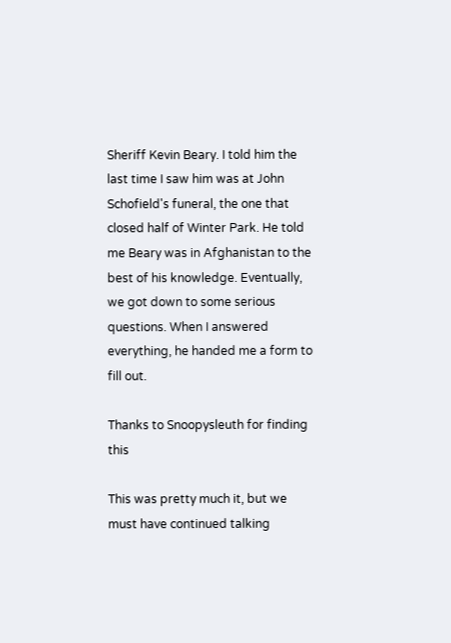Sheriff Kevin Beary. I told him the last time I saw him was at John Schofield's funeral, the one that closed half of Winter Park. He told me Beary was in Afghanistan to the best of his knowledge. Eventually, we got down to some serious questions. When I answered everything, he handed me a form to fill out.

Thanks to Snoopysleuth for finding this

This was pretty much it, but we must have continued talking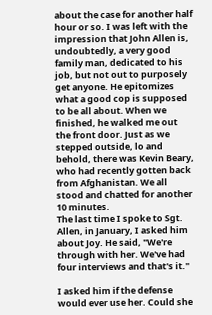about the case for another half hour or so. I was left with the impression that John Allen is, undoubtedly, a very good family man, dedicated to his job, but not out to purposely get anyone. He epitomizes what a good cop is supposed to be all about. When we finished, he walked me out the front door. Just as we stepped outside, lo and behold, there was Kevin Beary, who had recently gotten back from Afghanistan. We all stood and chatted for another 10 minutes.
The last time I spoke to Sgt. Allen, in January, I asked him about Joy. He said, "We're through with her. We've had four interviews and that's it."

I asked him if the defense would ever use her. Could she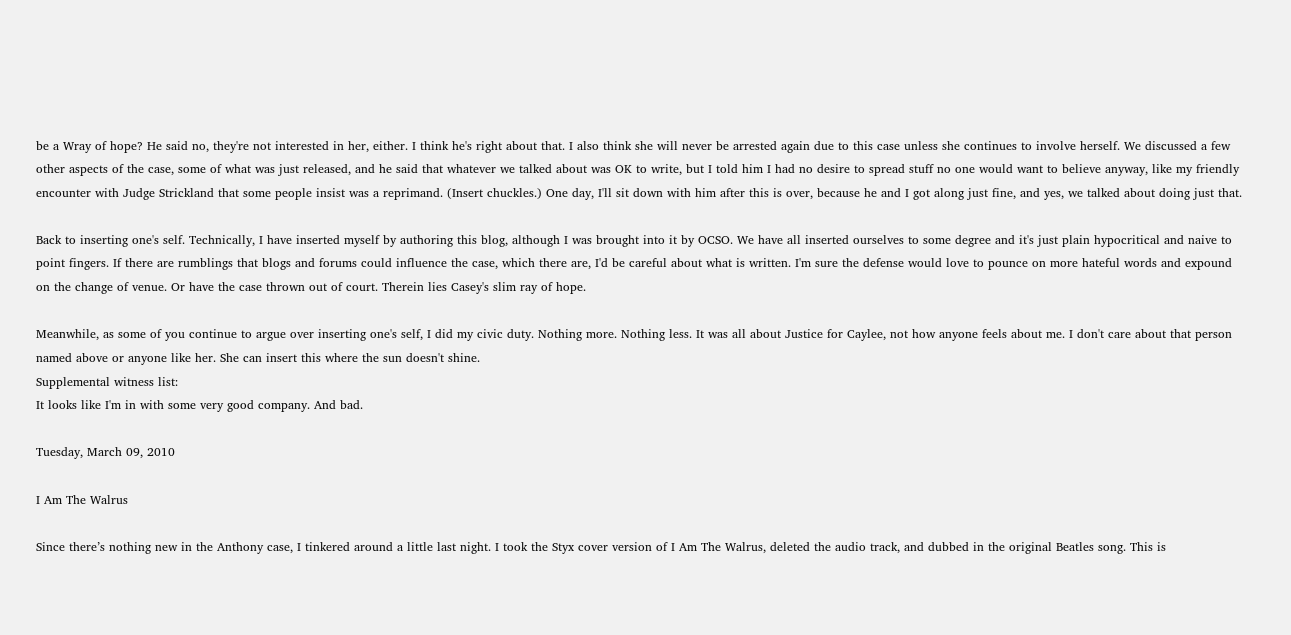be a Wray of hope? He said no, they're not interested in her, either. I think he's right about that. I also think she will never be arrested again due to this case unless she continues to involve herself. We discussed a few other aspects of the case, some of what was just released, and he said that whatever we talked about was OK to write, but I told him I had no desire to spread stuff no one would want to believe anyway, like my friendly encounter with Judge Strickland that some people insist was a reprimand. (Insert chuckles.) One day, I'll sit down with him after this is over, because he and I got along just fine, and yes, we talked about doing just that.

Back to inserting one's self. Technically, I have inserted myself by authoring this blog, although I was brought into it by OCSO. We have all inserted ourselves to some degree and it's just plain hypocritical and naive to point fingers. If there are rumblings that blogs and forums could influence the case, which there are, I'd be careful about what is written. I'm sure the defense would love to pounce on more hateful words and expound on the change of venue. Or have the case thrown out of court. Therein lies Casey's slim ray of hope.

Meanwhile, as some of you continue to argue over inserting one's self, I did my civic duty. Nothing more. Nothing less. It was all about Justice for Caylee, not how anyone feels about me. I don't care about that person named above or anyone like her. She can insert this where the sun doesn't shine.
Supplemental witness list:
It looks like I'm in with some very good company. And bad.

Tuesday, March 09, 2010

I Am The Walrus

Since there’s nothing new in the Anthony case, I tinkered around a little last night. I took the Styx cover version of I Am The Walrus, deleted the audio track, and dubbed in the original Beatles song. This is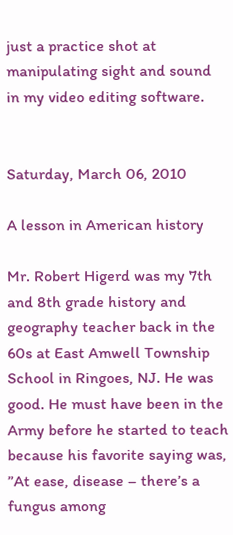just a practice shot at manipulating sight and sound in my video editing software.


Saturday, March 06, 2010

A lesson in American history

Mr. Robert Higerd was my 7th and 8th grade history and geography teacher back in the 60s at East Amwell Township School in Ringoes, NJ. He was good. He must have been in the Army before he started to teach because his favorite saying was, ”At ease, disease – there’s a fungus among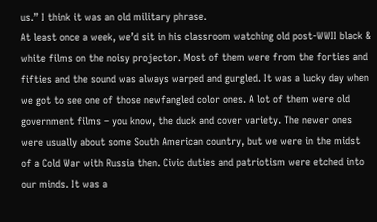us.” I think it was an old military phrase.
At least once a week, we’d sit in his classroom watching old post-WWII black & white films on the noisy projector. Most of them were from the forties and fifties and the sound was always warped and gurgled. It was a lucky day when we got to see one of those newfangled color ones. A lot of them were old government films – you know, the duck and cover variety. The newer ones were usually about some South American country, but we were in the midst of a Cold War with Russia then. Civic duties and patriotism were etched into our minds. It was a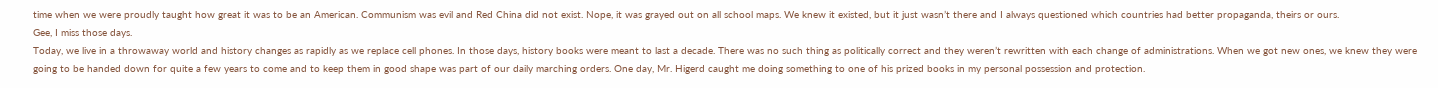time when we were proudly taught how great it was to be an American. Communism was evil and Red China did not exist. Nope, it was grayed out on all school maps. We knew it existed, but it just wasn’t there and I always questioned which countries had better propaganda, theirs or ours.
Gee, I miss those days.
Today, we live in a throwaway world and history changes as rapidly as we replace cell phones. In those days, history books were meant to last a decade. There was no such thing as politically correct and they weren’t rewritten with each change of administrations. When we got new ones, we knew they were going to be handed down for quite a few years to come and to keep them in good shape was part of our daily marching orders. One day, Mr. Higerd caught me doing something to one of his prized books in my personal possession and protection.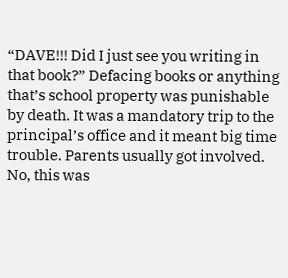“DAVE!!! Did I just see you writing in that book?” Defacing books or anything that’s school property was punishable by death. It was a mandatory trip to the principal’s office and it meant big time trouble. Parents usually got involved. No, this was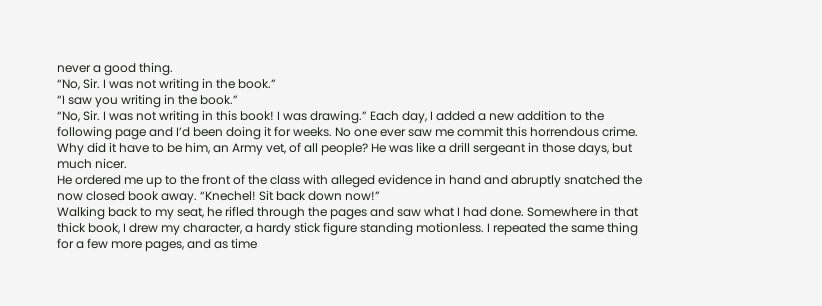never a good thing.
“No, Sir. I was not writing in the book.”
“I saw you writing in the book.”
“No, Sir. I was not writing in this book! I was drawing.” Each day, I added a new addition to the following page and I’d been doing it for weeks. No one ever saw me commit this horrendous crime. Why did it have to be him, an Army vet, of all people? He was like a drill sergeant in those days, but much nicer.
He ordered me up to the front of the class with alleged evidence in hand and abruptly snatched the now closed book away. “Knechel! Sit back down now!”
Walking back to my seat, he rifled through the pages and saw what I had done. Somewhere in that thick book, I drew my character, a hardy stick figure standing motionless. I repeated the same thing for a few more pages, and as time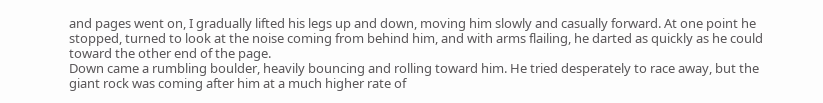and pages went on, I gradually lifted his legs up and down, moving him slowly and casually forward. At one point he stopped, turned to look at the noise coming from behind him, and with arms flailing, he darted as quickly as he could toward the other end of the page.
Down came a rumbling boulder, heavily bouncing and rolling toward him. He tried desperately to race away, but the giant rock was coming after him at a much higher rate of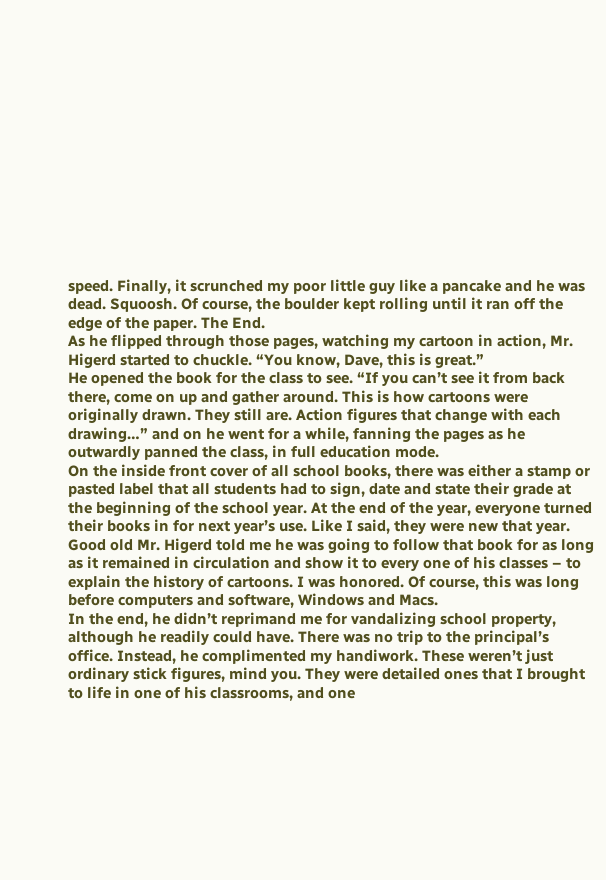speed. Finally, it scrunched my poor little guy like a pancake and he was dead. Squoosh. Of course, the boulder kept rolling until it ran off the edge of the paper. The End.
As he flipped through those pages, watching my cartoon in action, Mr. Higerd started to chuckle. “You know, Dave, this is great.”
He opened the book for the class to see. “If you can’t see it from back there, come on up and gather around. This is how cartoons were originally drawn. They still are. Action figures that change with each drawing…” and on he went for a while, fanning the pages as he outwardly panned the class, in full education mode.
On the inside front cover of all school books, there was either a stamp or pasted label that all students had to sign, date and state their grade at the beginning of the school year. At the end of the year, everyone turned their books in for next year’s use. Like I said, they were new that year. Good old Mr. Higerd told me he was going to follow that book for as long as it remained in circulation and show it to every one of his classes – to explain the history of cartoons. I was honored. Of course, this was long before computers and software, Windows and Macs.
In the end, he didn’t reprimand me for vandalizing school property, although he readily could have. There was no trip to the principal’s office. Instead, he complimented my handiwork. These weren’t just ordinary stick figures, mind you. They were detailed ones that I brought to life in one of his classrooms, and one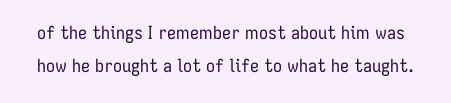of the things I remember most about him was how he brought a lot of life to what he taught.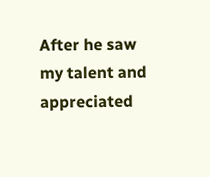After he saw my talent and appreciated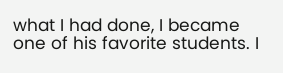what I had done, I became one of his favorite students. I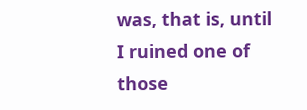was, that is, until I ruined one of those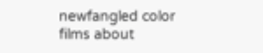newfangled color films about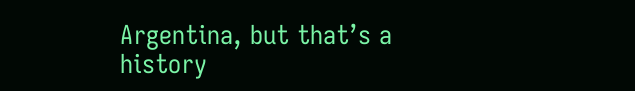Argentina, but that’s a history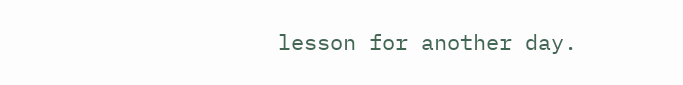lesson for another day.